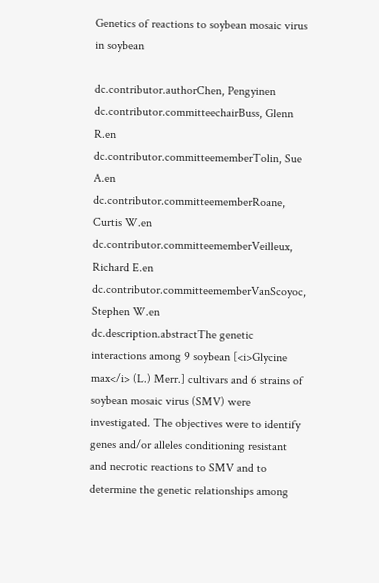Genetics of reactions to soybean mosaic virus in soybean

dc.contributor.authorChen, Pengyinen
dc.contributor.committeechairBuss, Glenn R.en
dc.contributor.committeememberTolin, Sue A.en
dc.contributor.committeememberRoane, Curtis W.en
dc.contributor.committeememberVeilleux, Richard E.en
dc.contributor.committeememberVanScoyoc, Stephen W.en
dc.description.abstractThe genetic interactions among 9 soybean [<i>Glycine max</i> (L.) Merr.] cultivars and 6 strains of soybean mosaic virus (SMV) were investigated. The objectives were to identify genes and/or alleles conditioning resistant and necrotic reactions to SMV and to determine the genetic relationships among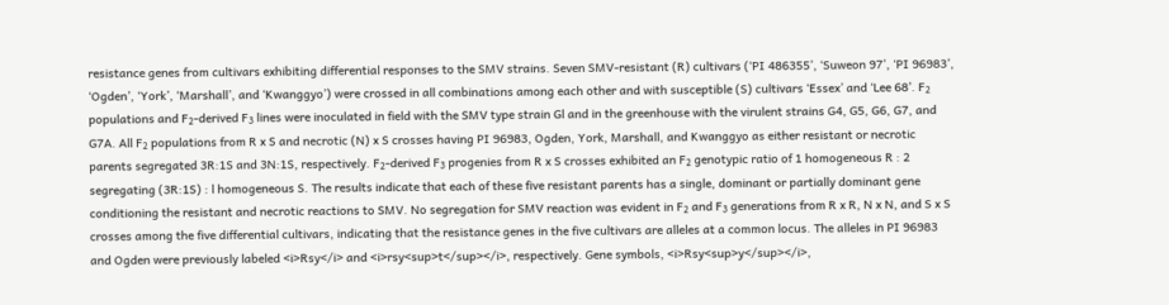resistance genes from cultivars exhibiting differential responses to the SMV strains. Seven SMV-resistant (R) cultivars (‘PI 486355’, ‘Suweon 97’, ‘PI 96983’, ‘Ogden’, ‘York’, ‘Marshall’, and ‘Kwanggyo’) were crossed in all combinations among each other and with susceptible (S) cultivars ‘Essex’ and ‘Lee 68’. F₂ populations and F₂-derived F₃ lines were inoculated in field with the SMV type strain Gl and in the greenhouse with the virulent strains G4, G5, G6, G7, and G7A. All F₂ populations from R x S and necrotic (N) x S crosses having PI 96983, Ogden, York, Marshall, and Kwanggyo as either resistant or necrotic parents segregated 3R:1S and 3N:1S, respectively. F₂-derived F₃ progenies from R x S crosses exhibited an F₂ genotypic ratio of 1 homogeneous R : 2 segregating (3R:1S) : l homogeneous S. The results indicate that each of these five resistant parents has a single, dominant or partially dominant gene conditioning the resistant and necrotic reactions to SMV. No segregation for SMV reaction was evident in F₂ and F₃ generations from R x R, N x N, and S x S crosses among the five differential cultivars, indicating that the resistance genes in the five cultivars are alleles at a common locus. The alleles in PI 96983 and Ogden were previously labeled <i>Rsy</i> and <i>rsy<sup>t</sup></i>, respectively. Gene symbols, <i>Rsy<sup>y</sup></i>,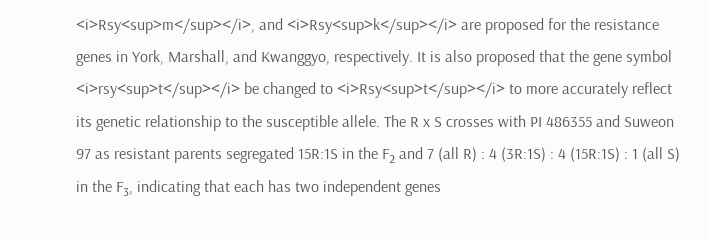<i>Rsy<sup>m</sup></i>, and <i>Rsy<sup>k</sup></i> are proposed for the resistance genes in York, Marshall, and Kwanggyo, respectively. It is also proposed that the gene symbol <i>rsy<sup>t</sup></i> be changed to <i>Rsy<sup>t</sup></i> to more accurately reflect its genetic relationship to the susceptible allele. The R x S crosses with PI 486355 and Suweon 97 as resistant parents segregated 15R:1S in the F₂ and 7 (all R) : 4 (3R:1S) : 4 (15R:1S) : 1 (all S) in the F₃, indicating that each has two independent genes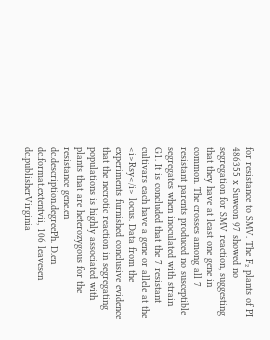for resistance to SMV. The F₂ plants of PI 486355 x Suweon 97 showed no segregation for SMV reaction, suggesting that they have at least one gene in common. The crosses among all 7 resistant parents produced no susceptible segregates when inoculated with strain G1. It is concluded that the 7 resistant cultivars each have a gene or allele at the <i>Rsy</i> locus. Data from the experiments furnished conclusive evidence that the necrotic reaction in segregating populations is highly associated with plants that are heterozygous for the resistance gene.en
dc.description.degreePh. D.en
dc.format.extentvii, 106 leavesen
dc.publisherVirginia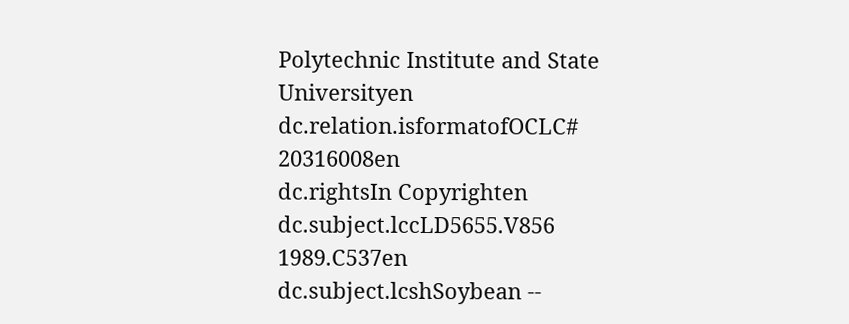Polytechnic Institute and State Universityen
dc.relation.isformatofOCLC# 20316008en
dc.rightsIn Copyrighten
dc.subject.lccLD5655.V856 1989.C537en
dc.subject.lcshSoybean --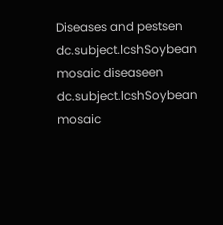Diseases and pestsen
dc.subject.lcshSoybean mosaic diseaseen
dc.subject.lcshSoybean mosaic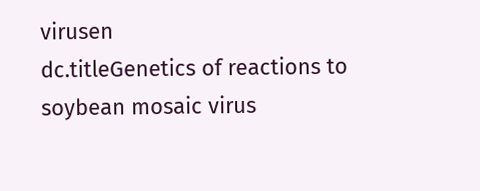virusen
dc.titleGenetics of reactions to soybean mosaic virus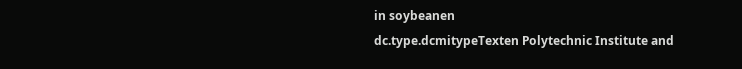in soybeanen
dc.type.dcmitypeTexten Polytechnic Institute and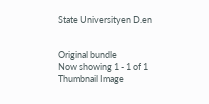State Universityen D.en


Original bundle
Now showing 1 - 1 of 1
Thumbnail Image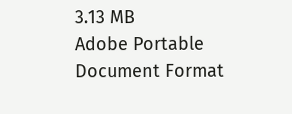3.13 MB
Adobe Portable Document Format